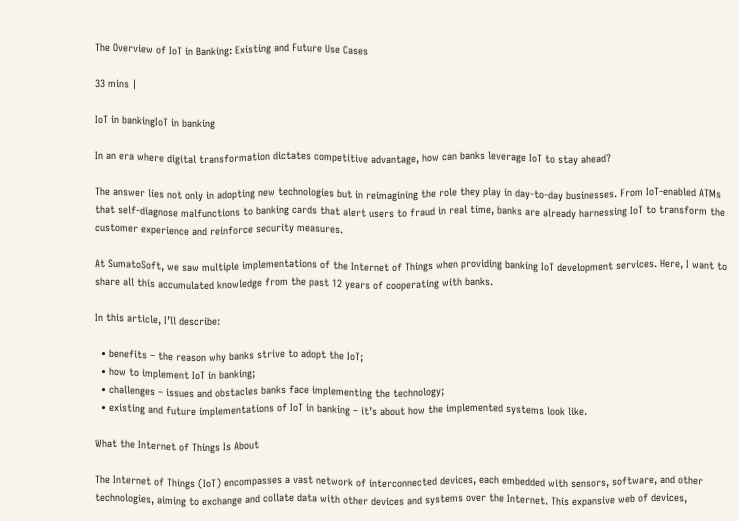The Overview of IoT in Banking: Existing and Future Use Cases

33 mins |

IoT in bankingIoT in banking

In an era where digital transformation dictates competitive advantage, how can banks leverage IoT to stay ahead?

The answer lies not only in adopting new technologies but in reimagining the role they play in day-to-day businesses. From IoT-enabled ATMs that self-diagnose malfunctions to banking cards that alert users to fraud in real time, banks are already harnessing IoT to transform the customer experience and reinforce security measures.

At SumatoSoft, we saw multiple implementations of the Internet of Things when providing banking IoT development services. Here, I want to share all this accumulated knowledge from the past 12 years of cooperating with banks.

In this article, I’ll describe:

  • benefits – the reason why banks strive to adopt the IoT;
  • how to implement IoT in banking;
  • challenges – issues and obstacles banks face implementing the technology;
  • existing and future implementations of IoT in banking – it’s about how the implemented systems look like.

What the Internet of Things Is About

The Internet of Things (IoT) encompasses a vast network of interconnected devices, each embedded with sensors, software, and other technologies, aiming to exchange and collate data with other devices and systems over the Internet. This expansive web of devices,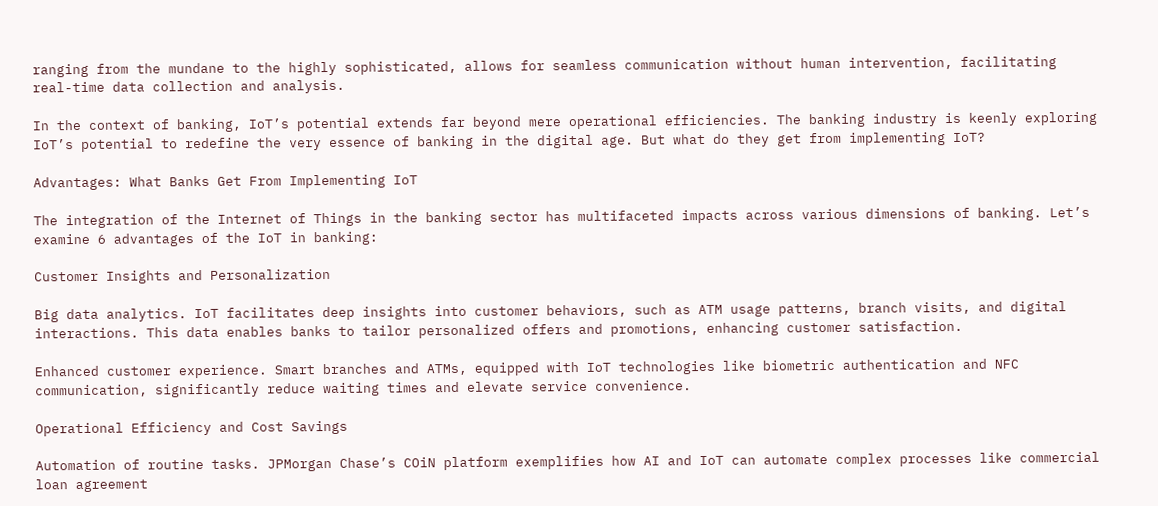ranging from the mundane to the highly sophisticated, allows for seamless communication without human intervention, facilitating real-time data collection and analysis.

In the context of banking, IoT’s potential extends far beyond mere operational efficiencies. The banking industry is keenly exploring IoT’s potential to redefine the very essence of banking in the digital age. But what do they get from implementing IoT?

Advantages: What Banks Get From Implementing IoT

The integration of the Internet of Things in the banking sector has multifaceted impacts across various dimensions of banking. Let’s examine 6 advantages of the IoT in banking:

Customer Insights and Personalization

Big data analytics. IoT facilitates deep insights into customer behaviors, such as ATM usage patterns, branch visits, and digital interactions. This data enables banks to tailor personalized offers and promotions, enhancing customer satisfaction.

Enhanced customer experience. Smart branches and ATMs, equipped with IoT technologies like biometric authentication and NFC communication, significantly reduce waiting times and elevate service convenience.

Operational Efficiency and Cost Savings

Automation of routine tasks. JPMorgan Chase’s COiN platform exemplifies how AI and IoT can automate complex processes like commercial loan agreement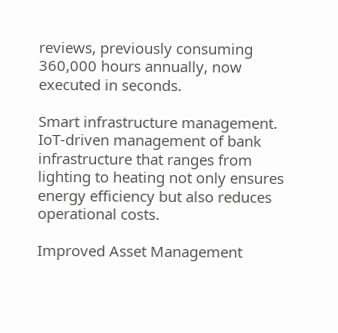reviews, previously consuming 360,000 hours annually, now executed in seconds.

Smart infrastructure management. IoT-driven management of bank infrastructure that ranges from lighting to heating not only ensures energy efficiency but also reduces operational costs.

Improved Asset Management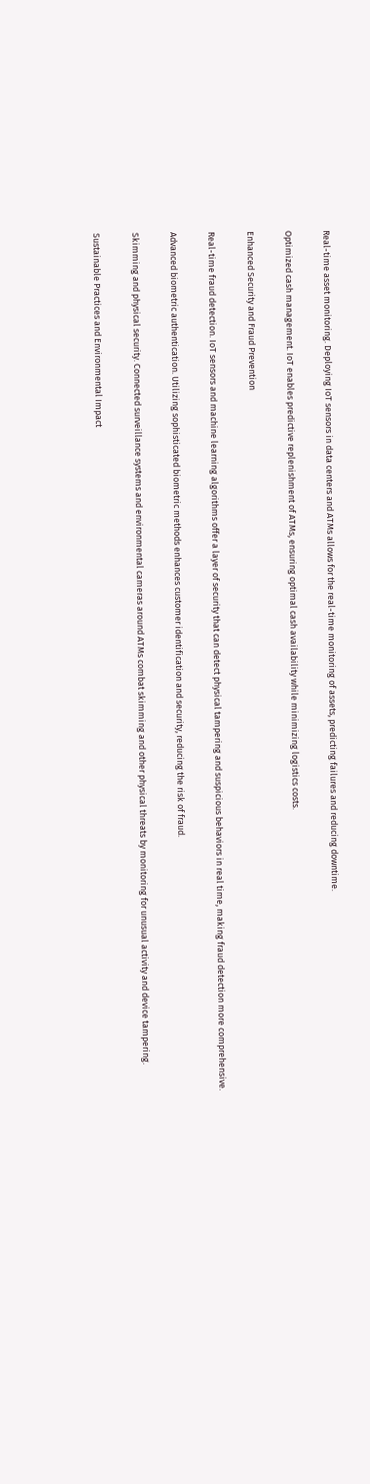Real-time asset monitoring. Deploying IoT sensors in data centers and ATMs allows for the real-time monitoring of assets, predicting failures and reducing downtime.

Optimized cash management. IoT enables predictive replenishment of ATMs, ensuring optimal cash availability while minimizing logistics costs.

Enhanced Security and Fraud Prevention

Real-time fraud detection. IoT sensors and machine learning algorithms offer a layer of security that can detect physical tampering and suspicious behaviors in real time, making fraud detection more comprehensive.

Advanced biometric authentication. Utilizing sophisticated biometric methods enhances customer identification and security, reducing the risk of fraud.

Skimming and physical security. Connected surveillance systems and environmental cameras around ATMs combat skimming and other physical threats by monitoring for unusual activity and device tampering.

Sustainable Practices and Environmental Impact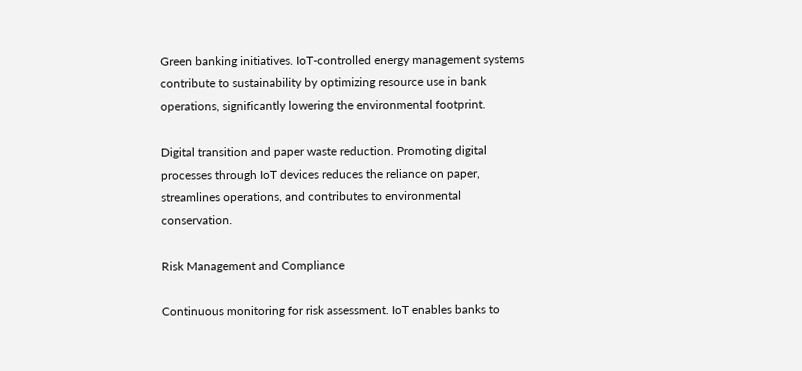Green banking initiatives. IoT-controlled energy management systems contribute to sustainability by optimizing resource use in bank operations, significantly lowering the environmental footprint.

Digital transition and paper waste reduction. Promoting digital processes through IoT devices reduces the reliance on paper, streamlines operations, and contributes to environmental conservation.

Risk Management and Compliance

Continuous monitoring for risk assessment. IoT enables banks to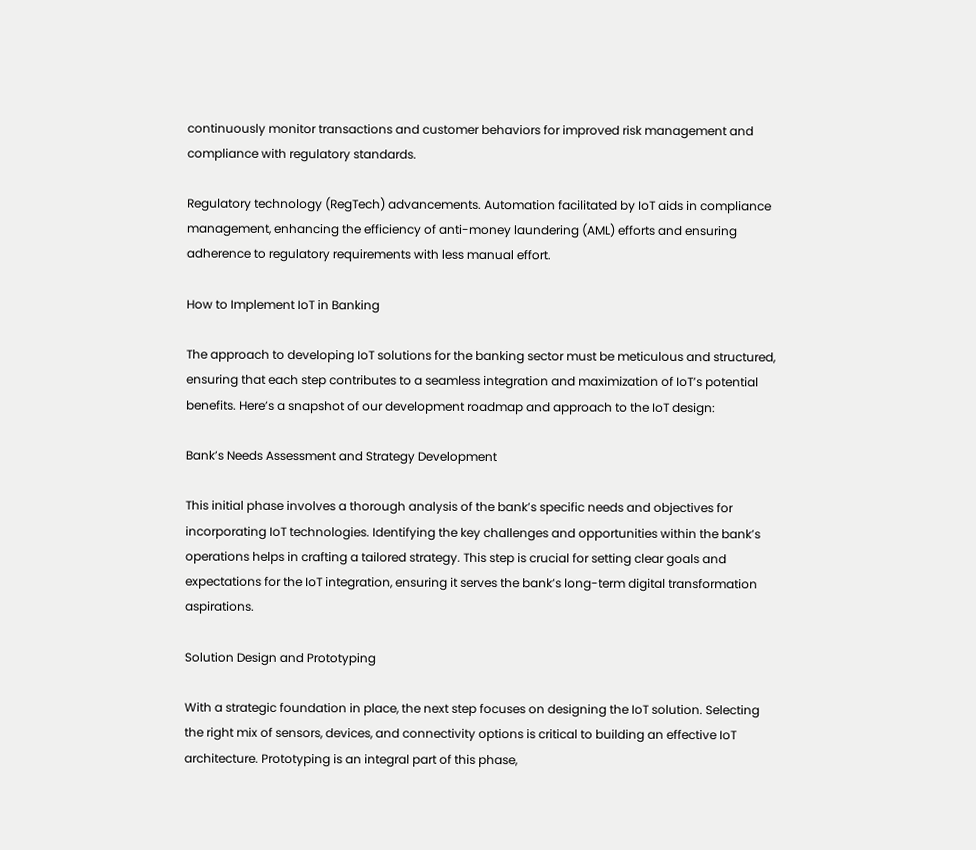continuously monitor transactions and customer behaviors for improved risk management and compliance with regulatory standards.

Regulatory technology (RegTech) advancements. Automation facilitated by IoT aids in compliance management, enhancing the efficiency of anti-money laundering (AML) efforts and ensuring adherence to regulatory requirements with less manual effort.

How to Implement IoT in Banking

The approach to developing IoT solutions for the banking sector must be meticulous and structured, ensuring that each step contributes to a seamless integration and maximization of IoT’s potential benefits. Here’s a snapshot of our development roadmap and approach to the IoT design:

Bank’s Needs Assessment and Strategy Development

This initial phase involves a thorough analysis of the bank’s specific needs and objectives for incorporating IoT technologies. Identifying the key challenges and opportunities within the bank’s operations helps in crafting a tailored strategy. This step is crucial for setting clear goals and expectations for the IoT integration, ensuring it serves the bank’s long-term digital transformation aspirations.

Solution Design and Prototyping

With a strategic foundation in place, the next step focuses on designing the IoT solution. Selecting the right mix of sensors, devices, and connectivity options is critical to building an effective IoT architecture. Prototyping is an integral part of this phase,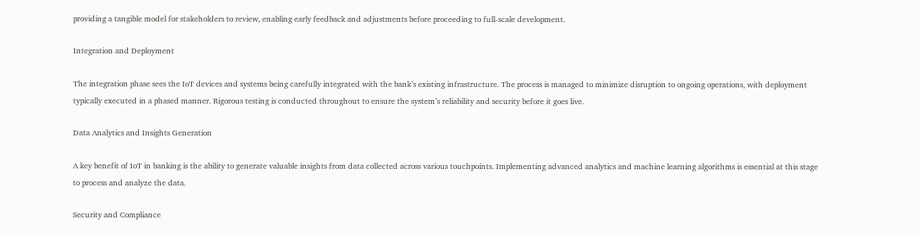providing a tangible model for stakeholders to review, enabling early feedback and adjustments before proceeding to full-scale development.

Integration and Deployment

The integration phase sees the IoT devices and systems being carefully integrated with the bank’s existing infrastructure. The process is managed to minimize disruption to ongoing operations, with deployment typically executed in a phased manner. Rigorous testing is conducted throughout to ensure the system’s reliability and security before it goes live.

Data Analytics and Insights Generation

A key benefit of IoT in banking is the ability to generate valuable insights from data collected across various touchpoints. Implementing advanced analytics and machine learning algorithms is essential at this stage to process and analyze the data.

Security and Compliance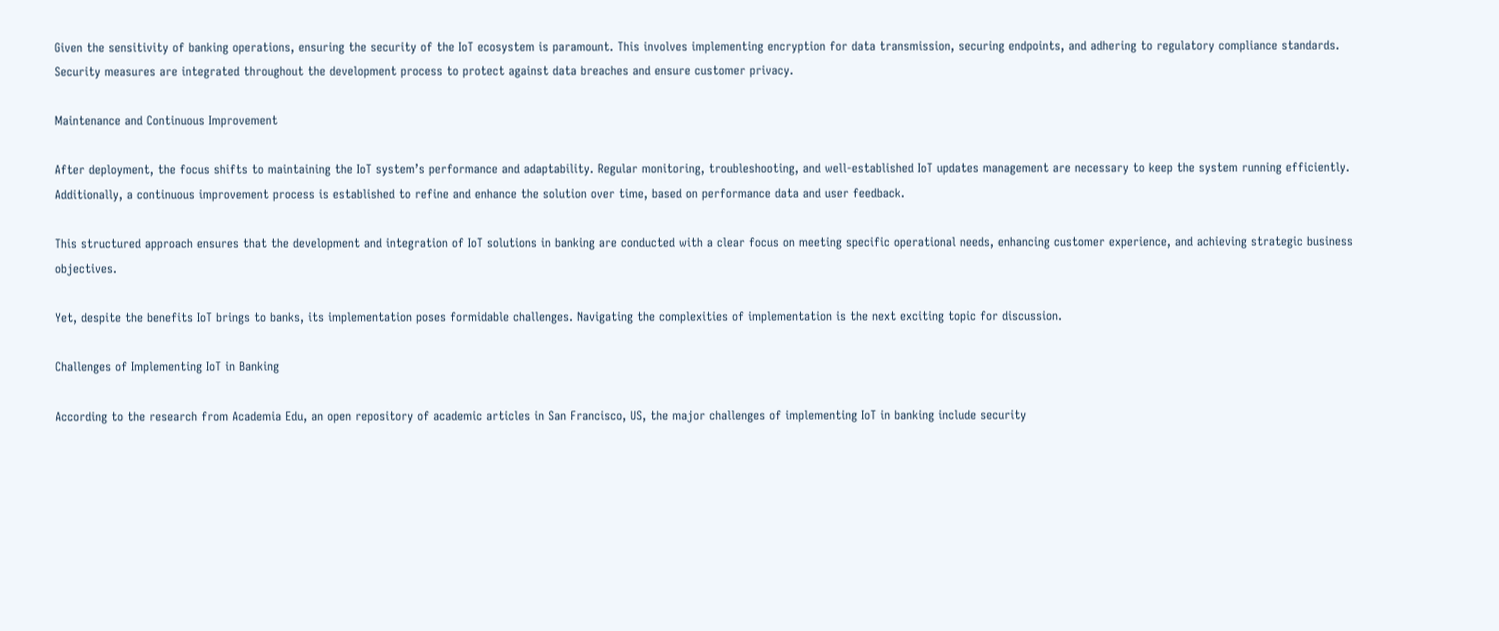Given the sensitivity of banking operations, ensuring the security of the IoT ecosystem is paramount. This involves implementing encryption for data transmission, securing endpoints, and adhering to regulatory compliance standards. Security measures are integrated throughout the development process to protect against data breaches and ensure customer privacy.

Maintenance and Continuous Improvement

After deployment, the focus shifts to maintaining the IoT system’s performance and adaptability. Regular monitoring, troubleshooting, and well-established IoT updates management are necessary to keep the system running efficiently. Additionally, a continuous improvement process is established to refine and enhance the solution over time, based on performance data and user feedback.

This structured approach ensures that the development and integration of IoT solutions in banking are conducted with a clear focus on meeting specific operational needs, enhancing customer experience, and achieving strategic business objectives.

Yet, despite the benefits IoT brings to banks, its implementation poses formidable challenges. Navigating the complexities of implementation is the next exciting topic for discussion.

Challenges of Implementing IoT in Banking

According to the research from Academia Edu, an open repository of academic articles in San Francisco, US, the major challenges of implementing IoT in banking include security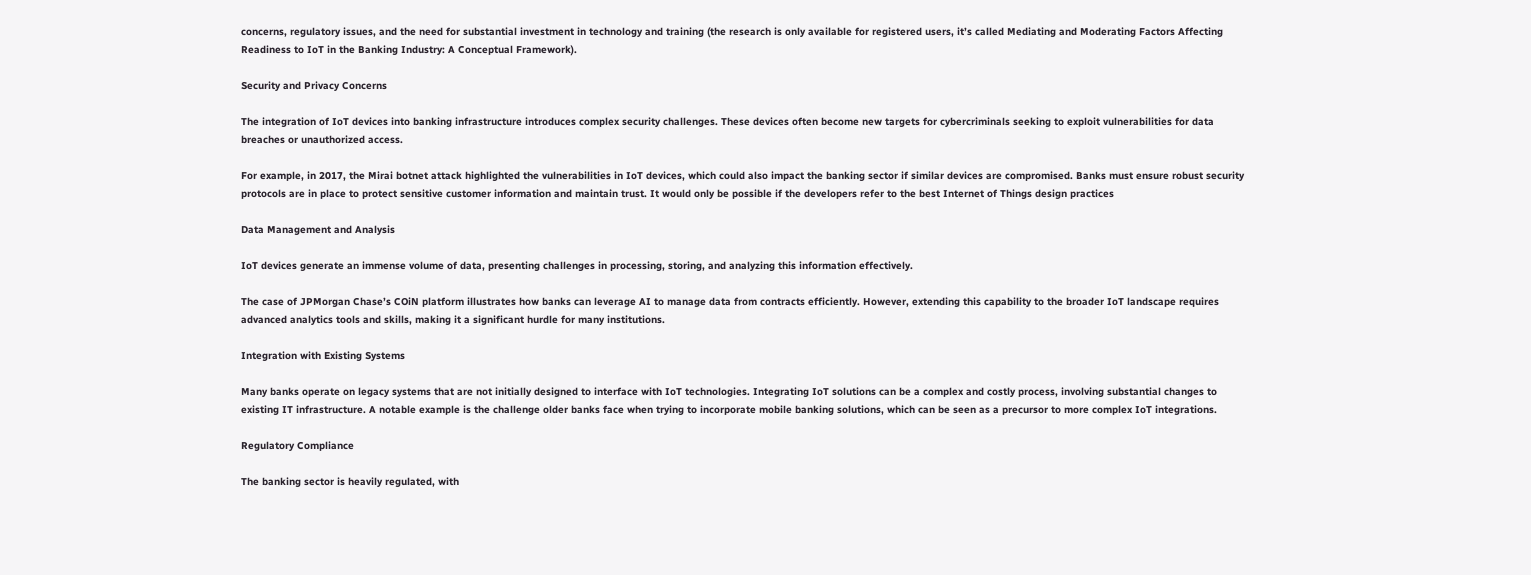concerns, regulatory issues, and the need for substantial investment in technology and training (the research is only available for registered users, it’s called Mediating and Moderating Factors Affecting Readiness to IoT in the Banking Industry: A Conceptual Framework).

Security and Privacy Concerns

The integration of IoT devices into banking infrastructure introduces complex security challenges. These devices often become new targets for cybercriminals seeking to exploit vulnerabilities for data breaches or unauthorized access.

For example, in 2017, the Mirai botnet attack highlighted the vulnerabilities in IoT devices, which could also impact the banking sector if similar devices are compromised. Banks must ensure robust security protocols are in place to protect sensitive customer information and maintain trust. It would only be possible if the developers refer to the best Internet of Things design practices

Data Management and Analysis

IoT devices generate an immense volume of data, presenting challenges in processing, storing, and analyzing this information effectively.

The case of JPMorgan Chase’s COiN platform illustrates how banks can leverage AI to manage data from contracts efficiently. However, extending this capability to the broader IoT landscape requires advanced analytics tools and skills, making it a significant hurdle for many institutions.

Integration with Existing Systems

Many banks operate on legacy systems that are not initially designed to interface with IoT technologies. Integrating IoT solutions can be a complex and costly process, involving substantial changes to existing IT infrastructure. A notable example is the challenge older banks face when trying to incorporate mobile banking solutions, which can be seen as a precursor to more complex IoT integrations.

Regulatory Compliance

The banking sector is heavily regulated, with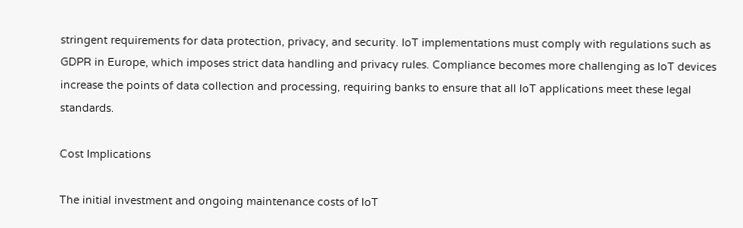stringent requirements for data protection, privacy, and security. IoT implementations must comply with regulations such as GDPR in Europe, which imposes strict data handling and privacy rules. Compliance becomes more challenging as IoT devices increase the points of data collection and processing, requiring banks to ensure that all IoT applications meet these legal standards.

Cost Implications

The initial investment and ongoing maintenance costs of IoT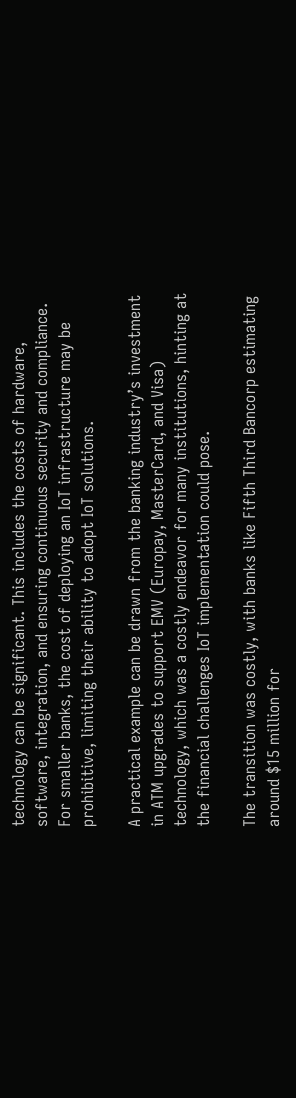technology can be significant. This includes the costs of hardware, software, integration, and ensuring continuous security and compliance. For smaller banks, the cost of deploying an IoT infrastructure may be prohibitive, limiting their ability to adopt IoT solutions.

A practical example can be drawn from the banking industry’s investment in ATM upgrades to support EMV (Europay, MasterCard, and Visa) technology, which was a costly endeavor for many institutions, hinting at the financial challenges IoT implementation could pose.

The transition was costly, with banks like Fifth Third Bancorp estimating around $15 million for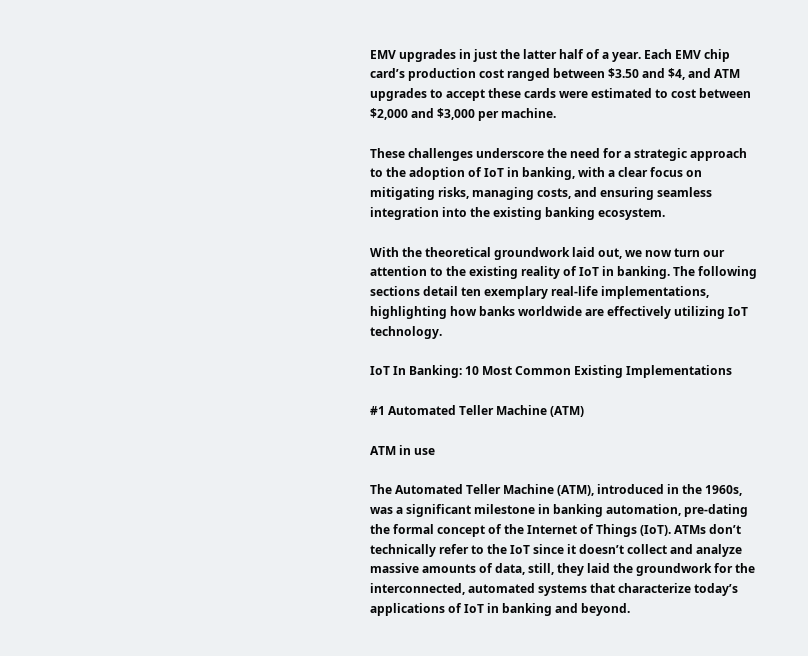EMV upgrades in just the latter half of a year. Each EMV chip card’s production cost ranged between $3.50 and $4, and ATM upgrades to accept these cards were estimated to cost between $2,000 and $3,000 per machine.

These challenges underscore the need for a strategic approach to the adoption of IoT in banking, with a clear focus on mitigating risks, managing costs, and ensuring seamless integration into the existing banking ecosystem.

With the theoretical groundwork laid out, we now turn our attention to the existing reality of IoT in banking. The following sections detail ten exemplary real-life implementations, highlighting how banks worldwide are effectively utilizing IoT technology.

IoT In Banking: 10 Most Common Existing Implementations

#1 Automated Teller Machine (ATM)

ATM in use

The Automated Teller Machine (ATM), introduced in the 1960s, was a significant milestone in banking automation, pre-dating the formal concept of the Internet of Things (IoT). ATMs don’t technically refer to the IoT since it doesn’t collect and analyze massive amounts of data, still, they laid the groundwork for the interconnected, automated systems that characterize today’s applications of IoT in banking and beyond.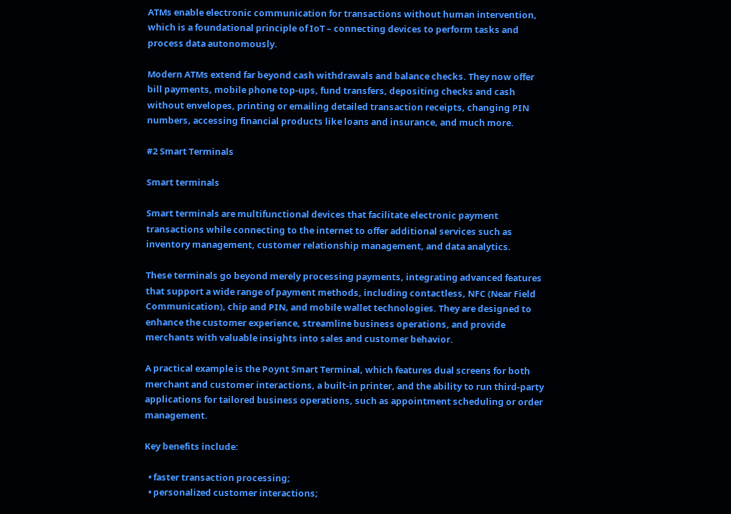ATMs enable electronic communication for transactions without human intervention, which is a foundational principle of IoT – connecting devices to perform tasks and process data autonomously.

Modern ATMs extend far beyond cash withdrawals and balance checks. They now offer bill payments, mobile phone top-ups, fund transfers, depositing checks and cash without envelopes, printing or emailing detailed transaction receipts, changing PIN numbers, accessing financial products like loans and insurance, and much more.

#2 Smart Terminals

Smart terminals

Smart terminals are multifunctional devices that facilitate electronic payment transactions while connecting to the internet to offer additional services such as inventory management, customer relationship management, and data analytics.

These terminals go beyond merely processing payments, integrating advanced features that support a wide range of payment methods, including contactless, NFC (Near Field Communication), chip and PIN, and mobile wallet technologies. They are designed to enhance the customer experience, streamline business operations, and provide merchants with valuable insights into sales and customer behavior.

A practical example is the Poynt Smart Terminal, which features dual screens for both merchant and customer interactions, a built-in printer, and the ability to run third-party applications for tailored business operations, such as appointment scheduling or order management.

Key benefits include:

  • faster transaction processing;
  • personalized customer interactions;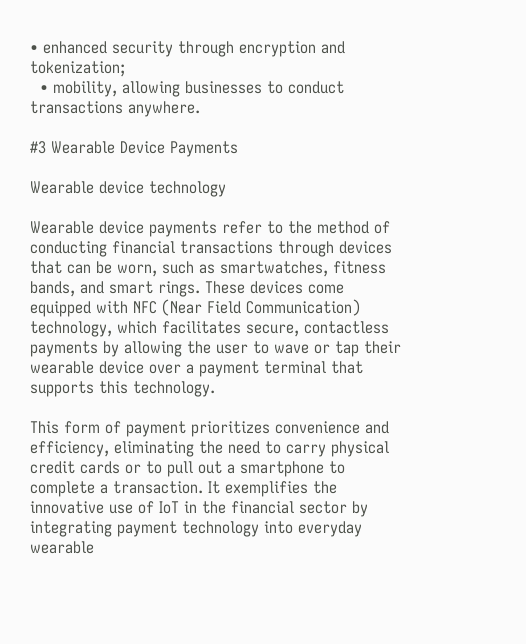• enhanced security through encryption and tokenization;
  • mobility, allowing businesses to conduct transactions anywhere.

#3 Wearable Device Payments

Wearable device technology

Wearable device payments refer to the method of conducting financial transactions through devices that can be worn, such as smartwatches, fitness bands, and smart rings. These devices come equipped with NFC (Near Field Communication) technology, which facilitates secure, contactless payments by allowing the user to wave or tap their wearable device over a payment terminal that supports this technology.

This form of payment prioritizes convenience and efficiency, eliminating the need to carry physical credit cards or to pull out a smartphone to complete a transaction. It exemplifies the innovative use of IoT in the financial sector by integrating payment technology into everyday wearable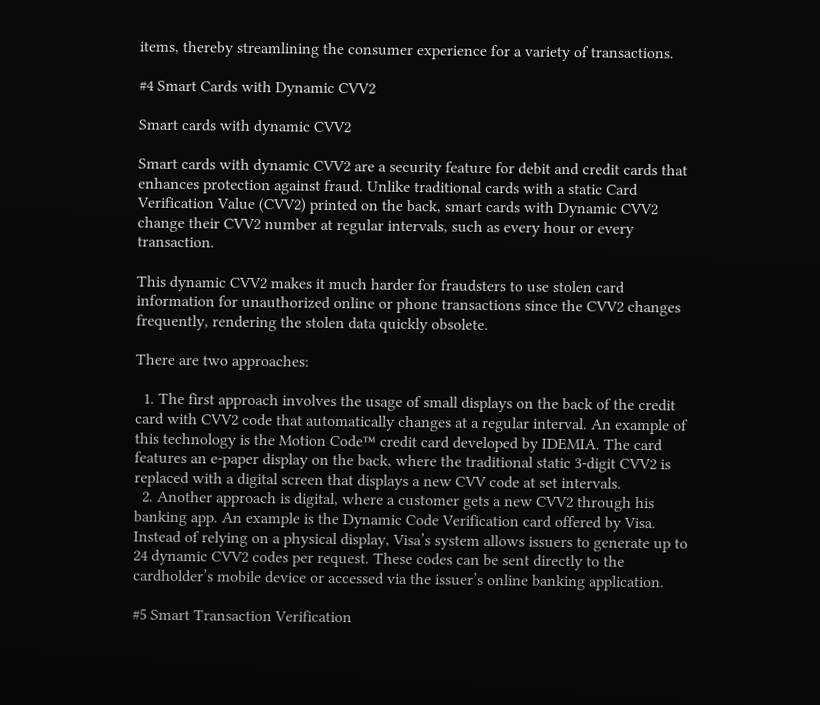items, thereby streamlining the consumer experience for a variety of transactions.

#4 Smart Cards with Dynamic CVV2

Smart cards with dynamic CVV2

Smart cards with dynamic CVV2 are a security feature for debit and credit cards that enhances protection against fraud. Unlike traditional cards with a static Card Verification Value (CVV2) printed on the back, smart cards with Dynamic CVV2 change their CVV2 number at regular intervals, such as every hour or every transaction.

This dynamic CVV2 makes it much harder for fraudsters to use stolen card information for unauthorized online or phone transactions since the CVV2 changes frequently, rendering the stolen data quickly obsolete.

There are two approaches:

  1. The first approach involves the usage of small displays on the back of the credit card with CVV2 code that automatically changes at a regular interval. An example of this technology is the Motion Code™ credit card developed by IDEMIA. The card features an e-paper display on the back, where the traditional static 3-digit CVV2 is replaced with a digital screen that displays a new CVV code at set intervals.
  2. Another approach is digital, where a customer gets a new CVV2 through his banking app. An example is the Dynamic Code Verification card offered by Visa.  Instead of relying on a physical display, Visa’s system allows issuers to generate up to 24 dynamic CVV2 codes per request. These codes can be sent directly to the cardholder’s mobile device or accessed via the issuer’s online banking application.

#5 Smart Transaction Verification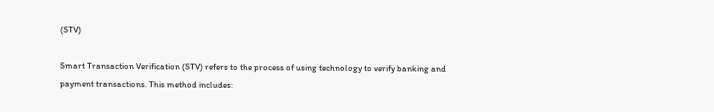(STV)

Smart Transaction Verification (STV) refers to the process of using technology to verify banking and payment transactions. This method includes: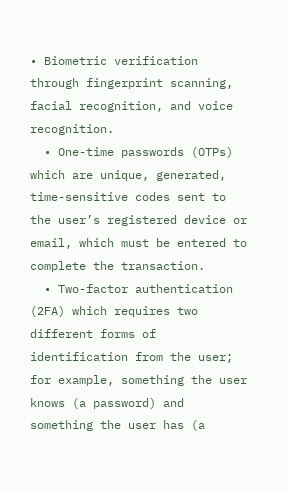• Biometric verification through fingerprint scanning, facial recognition, and voice recognition.
  • One-time passwords (OTPs) which are unique, generated, time-sensitive codes sent to the user’s registered device or email, which must be entered to complete the transaction.
  • Two-factor authentication (2FA) which requires two different forms of identification from the user; for example, something the user knows (a password) and something the user has (a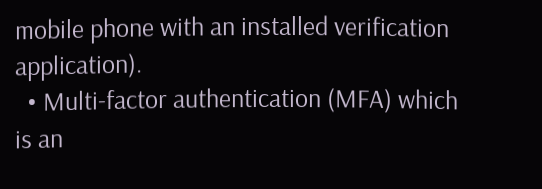mobile phone with an installed verification application).
  • Multi-factor authentication (MFA) which is an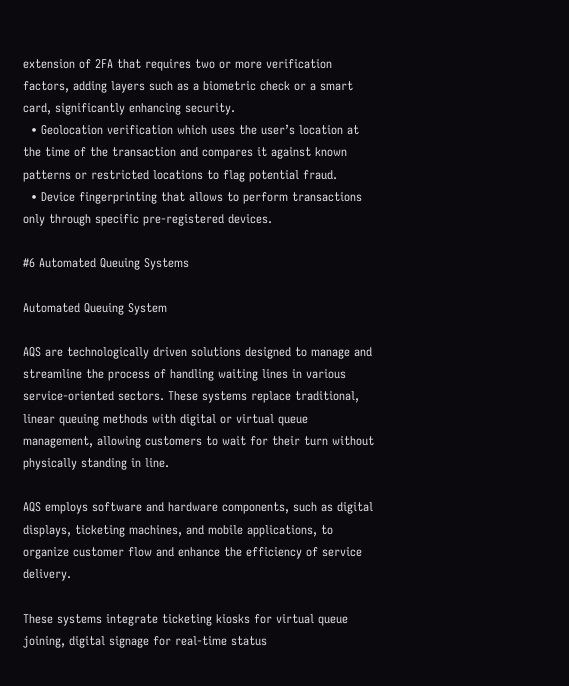extension of 2FA that requires two or more verification factors, adding layers such as a biometric check or a smart card, significantly enhancing security.
  • Geolocation verification which uses the user’s location at the time of the transaction and compares it against known patterns or restricted locations to flag potential fraud.
  • Device fingerprinting that allows to perform transactions only through specific pre-registered devices.

#6 Automated Queuing Systems

Automated Queuing System

AQS are technologically driven solutions designed to manage and streamline the process of handling waiting lines in various service-oriented sectors. These systems replace traditional, linear queuing methods with digital or virtual queue management, allowing customers to wait for their turn without physically standing in line.

AQS employs software and hardware components, such as digital displays, ticketing machines, and mobile applications, to organize customer flow and enhance the efficiency of service delivery.

These systems integrate ticketing kiosks for virtual queue joining, digital signage for real-time status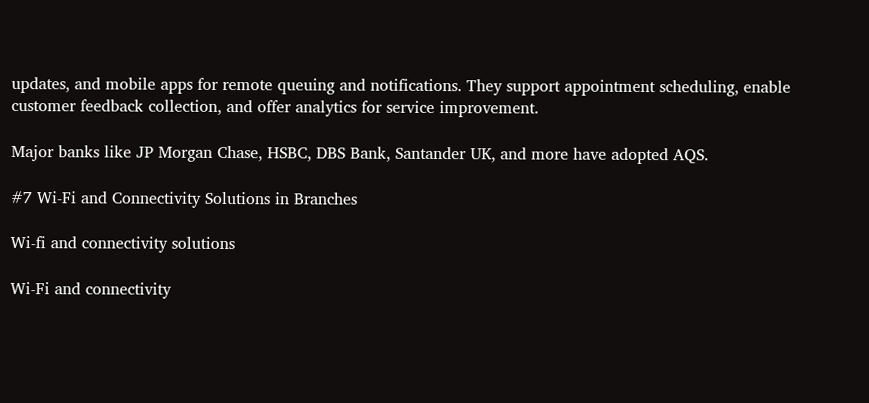updates, and mobile apps for remote queuing and notifications. They support appointment scheduling, enable customer feedback collection, and offer analytics for service improvement.

Major banks like JP Morgan Chase, HSBC, DBS Bank, Santander UK, and more have adopted AQS.

#7 Wi-Fi and Connectivity Solutions in Branches

Wi-fi and connectivity solutions

Wi-Fi and connectivity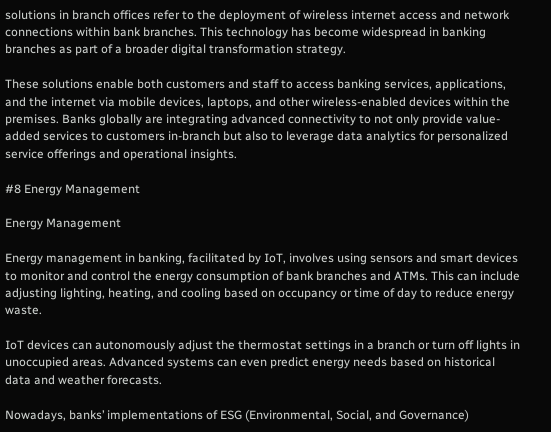solutions in branch offices refer to the deployment of wireless internet access and network connections within bank branches. This technology has become widespread in banking branches as part of a broader digital transformation strategy.

These solutions enable both customers and staff to access banking services, applications, and the internet via mobile devices, laptops, and other wireless-enabled devices within the premises. Banks globally are integrating advanced connectivity to not only provide value-added services to customers in-branch but also to leverage data analytics for personalized service offerings and operational insights.

#8 Energy Management

Energy Management

Energy management in banking, facilitated by IoT, involves using sensors and smart devices to monitor and control the energy consumption of bank branches and ATMs. This can include adjusting lighting, heating, and cooling based on occupancy or time of day to reduce energy waste.

IoT devices can autonomously adjust the thermostat settings in a branch or turn off lights in unoccupied areas. Advanced systems can even predict energy needs based on historical data and weather forecasts.

Nowadays, banks’ implementations of ESG (Environmental, Social, and Governance)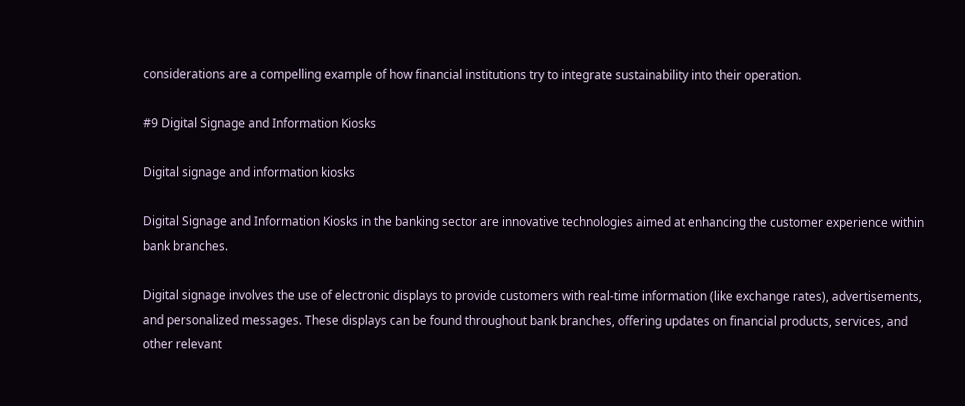considerations are a compelling example of how financial institutions try to integrate sustainability into their operation.

#9 Digital Signage and Information Kiosks

Digital signage and information kiosks

Digital Signage and Information Kiosks in the banking sector are innovative technologies aimed at enhancing the customer experience within bank branches.

Digital signage involves the use of electronic displays to provide customers with real-time information (like exchange rates), advertisements, and personalized messages. These displays can be found throughout bank branches, offering updates on financial products, services, and other relevant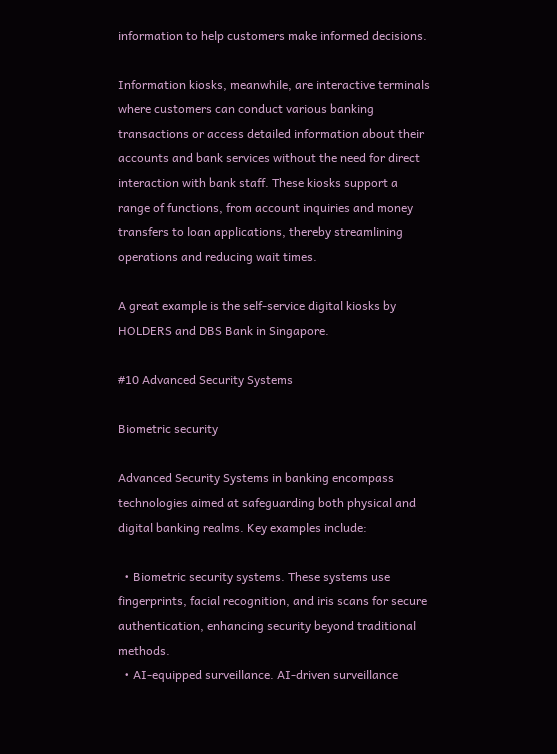information to help customers make informed decisions.

Information kiosks, meanwhile, are interactive terminals where customers can conduct various banking transactions or access detailed information about their accounts and bank services without the need for direct interaction with bank staff. These kiosks support a range of functions, from account inquiries and money transfers to loan applications, thereby streamlining operations and reducing wait times.

A great example is the self-service digital kiosks by HOLDERS and DBS Bank in Singapore.

#10 Advanced Security Systems

Biometric security

Advanced Security Systems in banking encompass technologies aimed at safeguarding both physical and digital banking realms. Key examples include:

  • Biometric security systems. These systems use fingerprints, facial recognition, and iris scans for secure authentication, enhancing security beyond traditional methods.
  • AI-equipped surveillance. AI-driven surveillance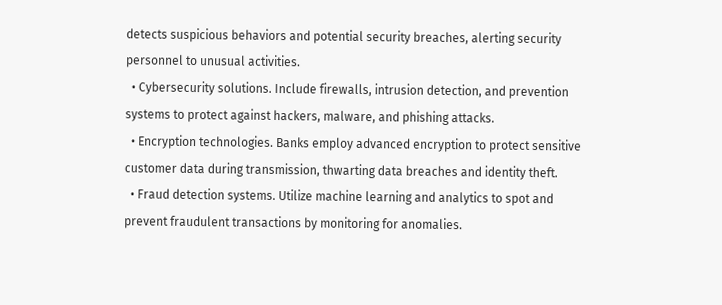detects suspicious behaviors and potential security breaches, alerting security personnel to unusual activities.
  • Cybersecurity solutions. Include firewalls, intrusion detection, and prevention systems to protect against hackers, malware, and phishing attacks.
  • Encryption technologies. Banks employ advanced encryption to protect sensitive customer data during transmission, thwarting data breaches and identity theft.
  • Fraud detection systems. Utilize machine learning and analytics to spot and prevent fraudulent transactions by monitoring for anomalies.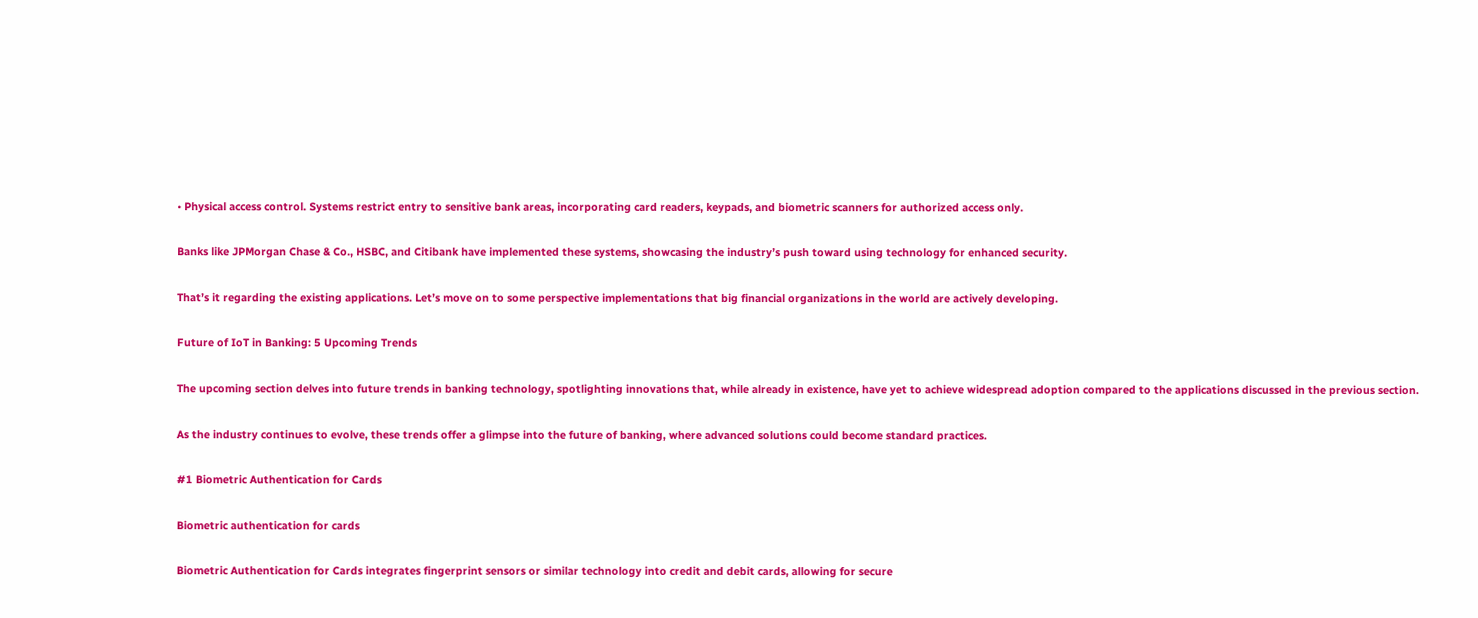• Physical access control. Systems restrict entry to sensitive bank areas, incorporating card readers, keypads, and biometric scanners for authorized access only.

Banks like JPMorgan Chase & Co., HSBC, and Citibank have implemented these systems, showcasing the industry’s push toward using technology for enhanced security.

That’s it regarding the existing applications. Let’s move on to some perspective implementations that big financial organizations in the world are actively developing.

Future of IoT in Banking: 5 Upcoming Trends

The upcoming section delves into future trends in banking technology, spotlighting innovations that, while already in existence, have yet to achieve widespread adoption compared to the applications discussed in the previous section.

As the industry continues to evolve, these trends offer a glimpse into the future of banking, where advanced solutions could become standard practices.

#1 Biometric Authentication for Cards

Biometric authentication for cards

Biometric Authentication for Cards integrates fingerprint sensors or similar technology into credit and debit cards, allowing for secure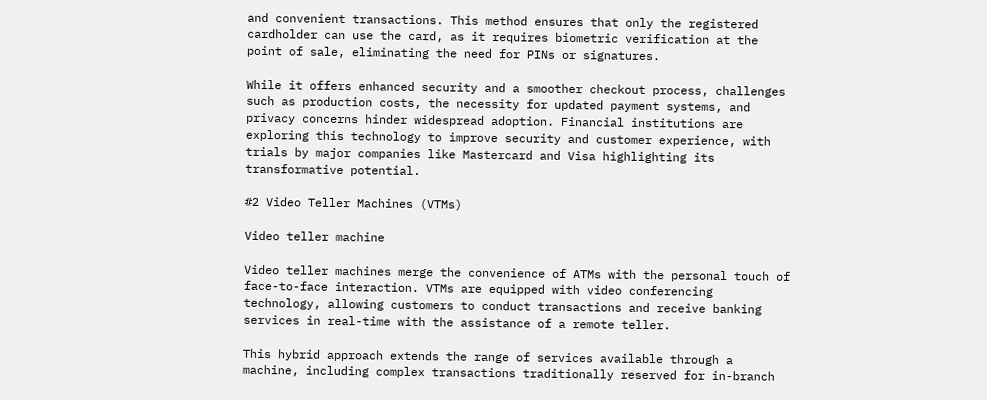and convenient transactions. This method ensures that only the registered cardholder can use the card, as it requires biometric verification at the point of sale, eliminating the need for PINs or signatures.

While it offers enhanced security and a smoother checkout process, challenges such as production costs, the necessity for updated payment systems, and privacy concerns hinder widespread adoption. Financial institutions are exploring this technology to improve security and customer experience, with trials by major companies like Mastercard and Visa highlighting its transformative potential.

#2 Video Teller Machines (VTMs)

Video teller machine

Video teller machines merge the convenience of ATMs with the personal touch of face-to-face interaction. VTMs are equipped with video conferencing technology, allowing customers to conduct transactions and receive banking services in real-time with the assistance of a remote teller.

This hybrid approach extends the range of services available through a machine, including complex transactions traditionally reserved for in-branch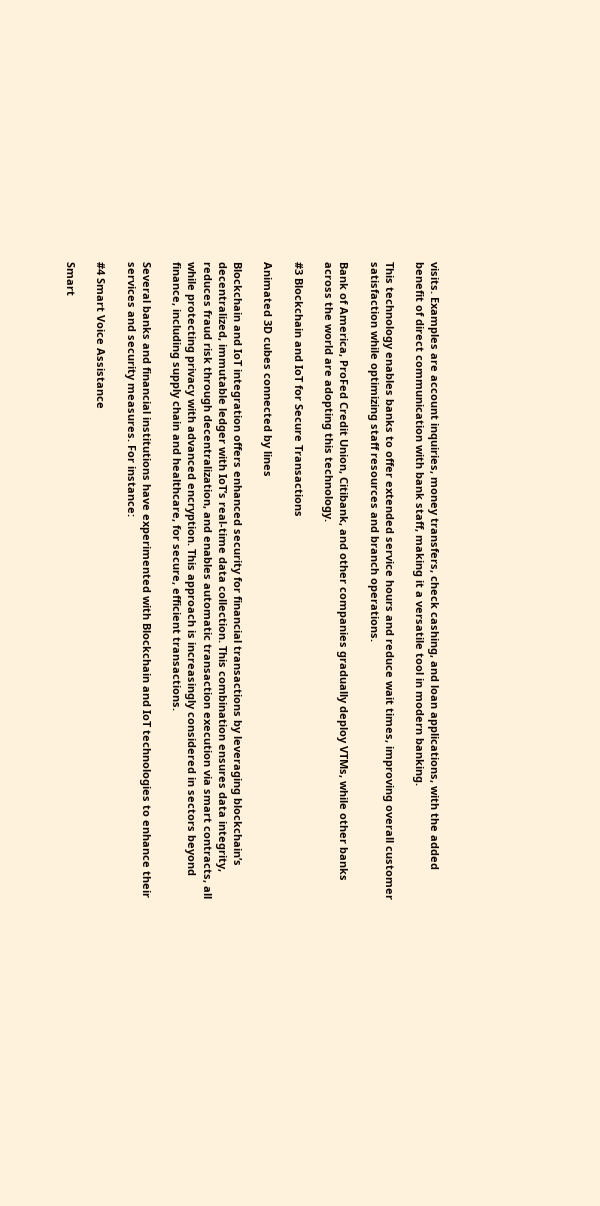visits. Examples are account inquiries, money transfers, check cashing, and loan applications, with the added benefit of direct communication with bank staff, making it a versatile tool in modern banking.

This technology enables banks to offer extended service hours and reduce wait times, improving overall customer satisfaction while optimizing staff resources and branch operations.

Bank of America, ProFed Credit Union, Citibank, and other companies gradually deploy VTMs, while other banks across the world are adopting this technology.

#3 Blockchain and IoT for Secure Transactions

Animated 3D cubes connected by lines

Blockchain and IoT integration offers enhanced security for financial transactions by leveraging blockchain’s decentralized, immutable ledger with IoT’s real-time data collection. This combination ensures data integrity, reduces fraud risk through decentralization, and enables automatic transaction execution via smart contracts, all while protecting privacy with advanced encryption. This approach is increasingly considered in sectors beyond finance, including supply chain and healthcare, for secure, efficient transactions.

Several banks and financial institutions have experimented with Blockchain and IoT technologies to enhance their services and security measures. For instance:

#4 Smart Voice Assistance

Smart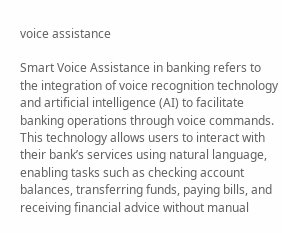voice assistance

Smart Voice Assistance in banking refers to the integration of voice recognition technology and artificial intelligence (AI) to facilitate banking operations through voice commands. This technology allows users to interact with their bank’s services using natural language, enabling tasks such as checking account balances, transferring funds, paying bills, and receiving financial advice without manual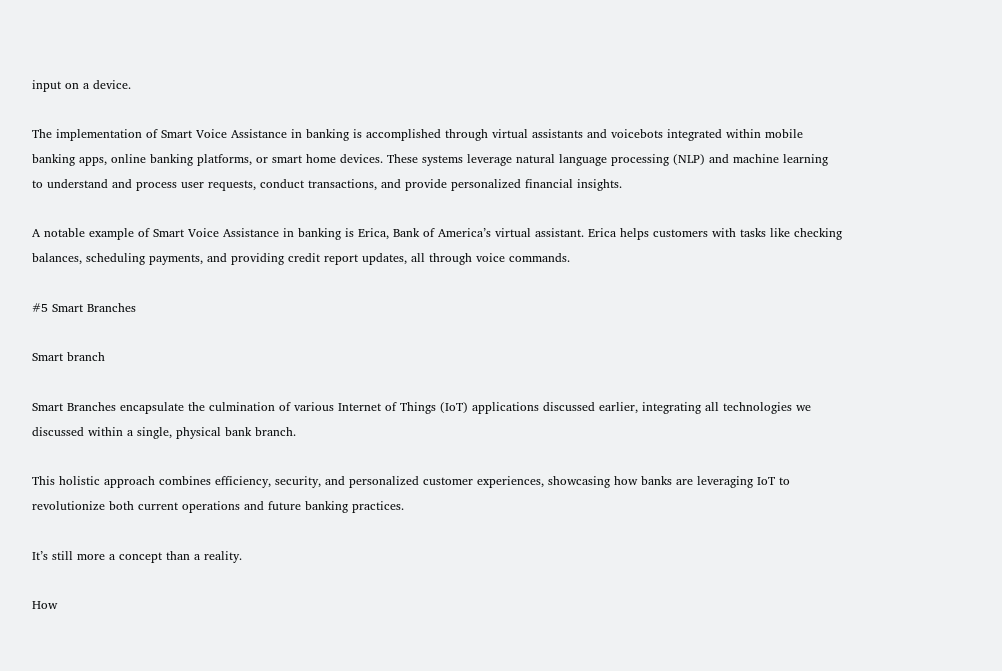input on a device.

The implementation of Smart Voice Assistance in banking is accomplished through virtual assistants and voicebots integrated within mobile banking apps, online banking platforms, or smart home devices. These systems leverage natural language processing (NLP) and machine learning to understand and process user requests, conduct transactions, and provide personalized financial insights.

A notable example of Smart Voice Assistance in banking is Erica, Bank of America’s virtual assistant. Erica helps customers with tasks like checking balances, scheduling payments, and providing credit report updates, all through voice commands.

#5 Smart Branches

Smart branch

Smart Branches encapsulate the culmination of various Internet of Things (IoT) applications discussed earlier, integrating all technologies we discussed within a single, physical bank branch.

This holistic approach combines efficiency, security, and personalized customer experiences, showcasing how banks are leveraging IoT to revolutionize both current operations and future banking practices.

It’s still more a concept than a reality.

How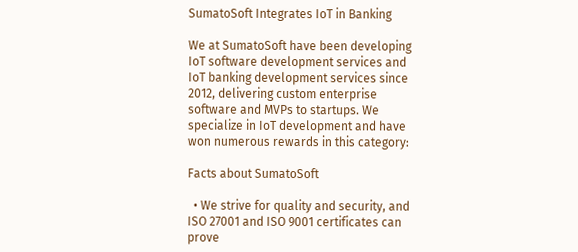SumatoSoft Integrates IoT in Banking

We at SumatoSoft have been developing IoT software development services and IoT banking development services since 2012, delivering custom enterprise software and MVPs to startups. We specialize in IoT development and have won numerous rewards in this category:

Facts about SumatoSoft

  • We strive for quality and security, and ISO 27001 and ISO 9001 certificates can prove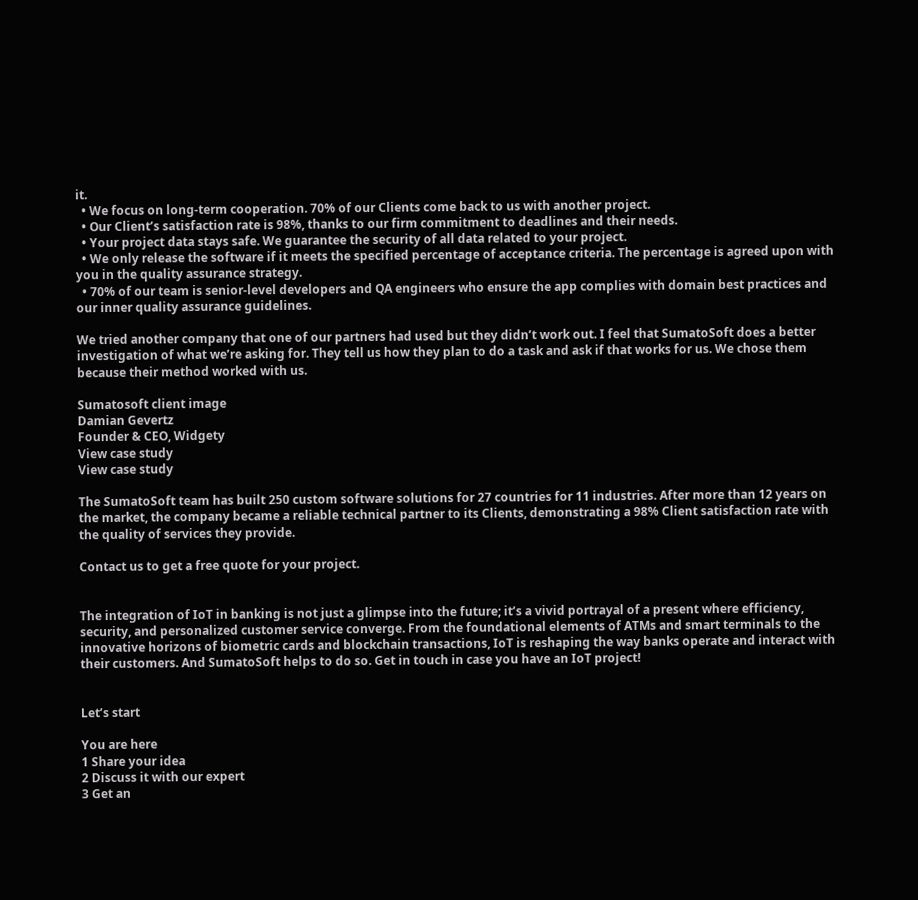it.
  • We focus on long-term cooperation. 70% of our Clients come back to us with another project.
  • Our Client’s satisfaction rate is 98%, thanks to our firm commitment to deadlines and their needs.
  • Your project data stays safe. We guarantee the security of all data related to your project.
  • We only release the software if it meets the specified percentage of acceptance criteria. The percentage is agreed upon with you in the quality assurance strategy.
  • 70% of our team is senior-level developers and QA engineers who ensure the app complies with domain best practices and our inner quality assurance guidelines.

We tried another company that one of our partners had used but they didn’t work out. I feel that SumatoSoft does a better investigation of what we’re asking for. They tell us how they plan to do a task and ask if that works for us. We chose them because their method worked with us.

Sumatosoft client image
Damian Gevertz
Founder & CEO, Widgety
View case study
View case study

The SumatoSoft team has built 250 custom software solutions for 27 countries for 11 industries. After more than 12 years on the market, the company became a reliable technical partner to its Clients, demonstrating a 98% Client satisfaction rate with the quality of services they provide.

Contact us to get a free quote for your project.


The integration of IoT in banking is not just a glimpse into the future; it’s a vivid portrayal of a present where efficiency, security, and personalized customer service converge. From the foundational elements of ATMs and smart terminals to the innovative horizons of biometric cards and blockchain transactions, IoT is reshaping the way banks operate and interact with their customers. And SumatoSoft helps to do so. Get in touch in case you have an IoT project!


Let’s start

You are here
1 Share your idea
2 Discuss it with our expert
3 Get an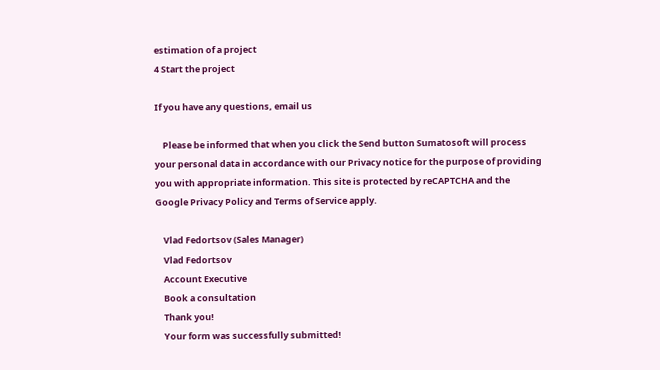estimation of a project
4 Start the project

If you have any questions, email us

    Please be informed that when you click the Send button Sumatosoft will process your personal data in accordance with our Privacy notice for the purpose of providing you with appropriate information. This site is protected by reCAPTCHA and the Google Privacy Policy and Terms of Service apply.

    Vlad Fedortsov (Sales Manager)
    Vlad Fedortsov
    Account Executive
    Book a consultation
    Thank you!
    Your form was successfully submitted!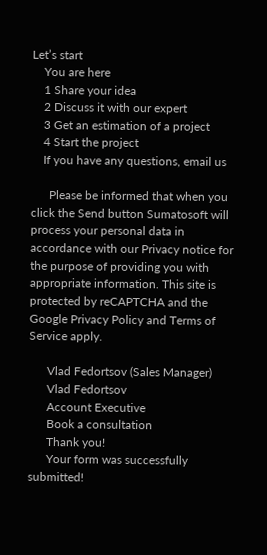Let’s start
    You are here
    1 Share your idea
    2 Discuss it with our expert
    3 Get an estimation of a project
    4 Start the project
    If you have any questions, email us

      Please be informed that when you click the Send button Sumatosoft will process your personal data in accordance with our Privacy notice for the purpose of providing you with appropriate information. This site is protected by reCAPTCHA and the Google Privacy Policy and Terms of Service apply.

      Vlad Fedortsov (Sales Manager)
      Vlad Fedortsov
      Account Executive
      Book a consultation
      Thank you!
      Your form was successfully submitted!